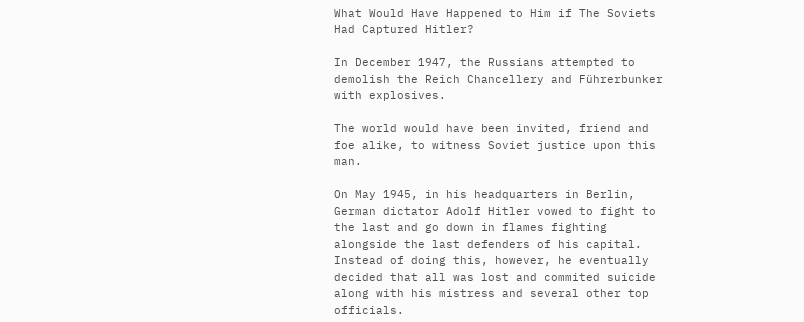What Would Have Happened to Him if The Soviets Had Captured Hitler?

In December 1947, the Russians attempted to demolish the Reich Chancellery and Führerbunker with explosives.

The world would have been invited, friend and foe alike, to witness Soviet justice upon this man.

On May 1945, in his headquarters in Berlin, German dictator Adolf Hitler vowed to fight to the last and go down in flames fighting alongside the last defenders of his capital. Instead of doing this, however, he eventually decided that all was lost and commited suicide along with his mistress and several other top officials.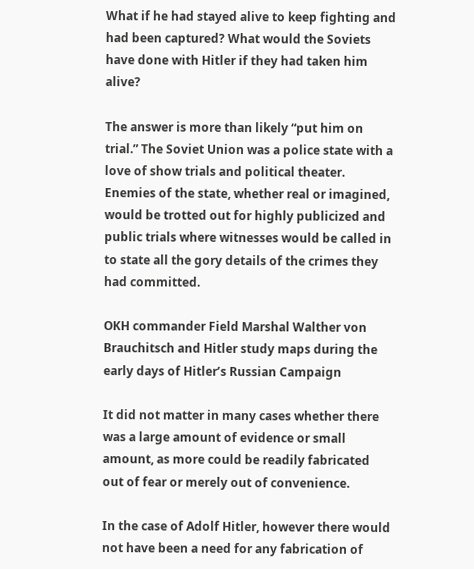What if he had stayed alive to keep fighting and had been captured? What would the Soviets have done with Hitler if they had taken him alive?

The answer is more than likely “put him on trial.” The Soviet Union was a police state with a love of show trials and political theater. Enemies of the state, whether real or imagined, would be trotted out for highly publicized and public trials where witnesses would be called in to state all the gory details of the crimes they had committed.

OKH commander Field Marshal Walther von Brauchitsch and Hitler study maps during the early days of Hitler’s Russian Campaign

It did not matter in many cases whether there was a large amount of evidence or small amount, as more could be readily fabricated out of fear or merely out of convenience.

In the case of Adolf Hitler, however there would not have been a need for any fabrication of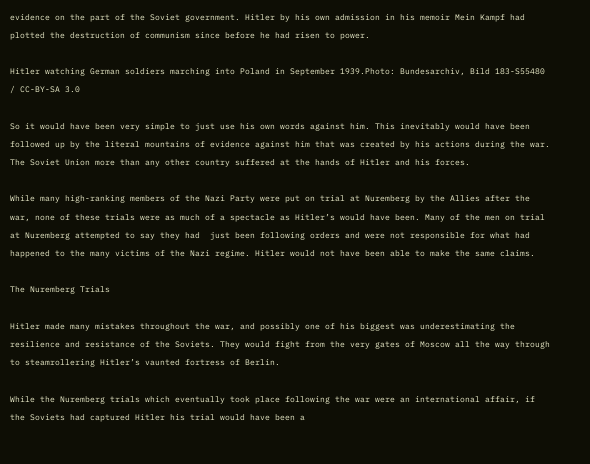evidence on the part of the Soviet government. Hitler by his own admission in his memoir Mein Kampf had plotted the destruction of communism since before he had risen to power.

Hitler watching German soldiers marching into Poland in September 1939.Photo: Bundesarchiv, Bild 183-S55480 / CC-BY-SA 3.0

So it would have been very simple to just use his own words against him. This inevitably would have been followed up by the literal mountains of evidence against him that was created by his actions during the war. The Soviet Union more than any other country suffered at the hands of Hitler and his forces.

While many high-ranking members of the Nazi Party were put on trial at Nuremberg by the Allies after the war, none of these trials were as much of a spectacle as Hitler’s would have been. Many of the men on trial at Nuremberg attempted to say they had  just been following orders and were not responsible for what had happened to the many victims of the Nazi regime. Hitler would not have been able to make the same claims.

The Nuremberg Trials

Hitler made many mistakes throughout the war, and possibly one of his biggest was underestimating the resilience and resistance of the Soviets. They would fight from the very gates of Moscow all the way through to steamrollering Hitler’s vaunted fortress of Berlin.

While the Nuremberg trials which eventually took place following the war were an international affair, if the Soviets had captured Hitler his trial would have been a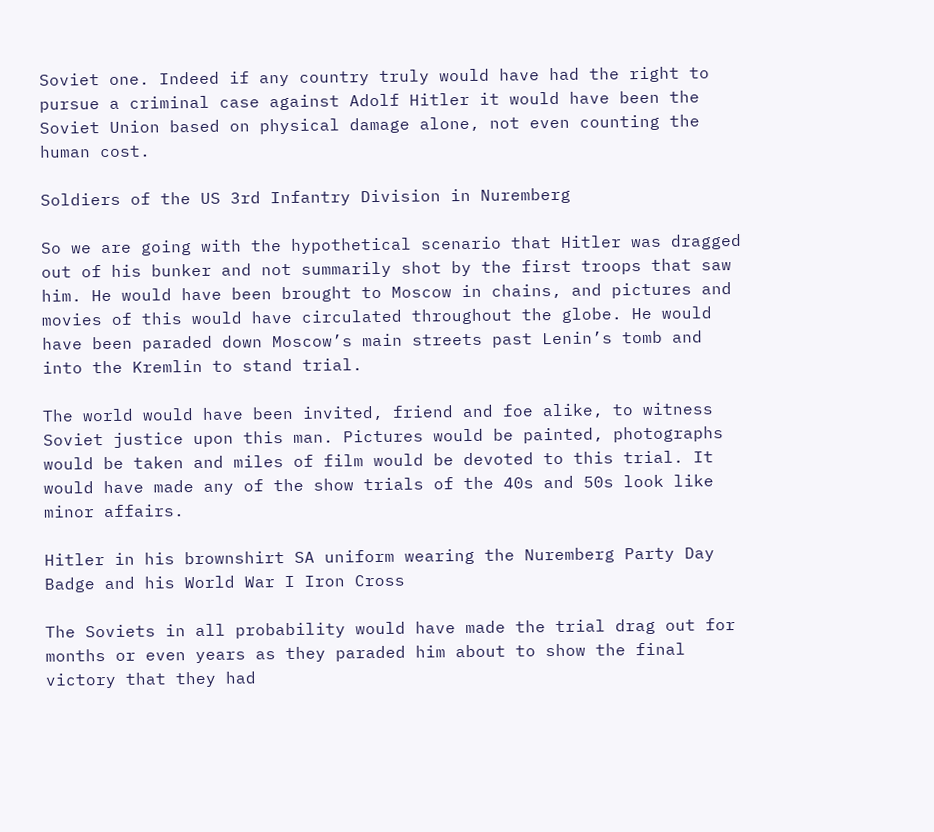Soviet one. Indeed if any country truly would have had the right to pursue a criminal case against Adolf Hitler it would have been the Soviet Union based on physical damage alone, not even counting the human cost.

Soldiers of the US 3rd Infantry Division in Nuremberg

So we are going with the hypothetical scenario that Hitler was dragged out of his bunker and not summarily shot by the first troops that saw him. He would have been brought to Moscow in chains, and pictures and movies of this would have circulated throughout the globe. He would have been paraded down Moscow’s main streets past Lenin’s tomb and into the Kremlin to stand trial.

The world would have been invited, friend and foe alike, to witness Soviet justice upon this man. Pictures would be painted, photographs would be taken and miles of film would be devoted to this trial. It would have made any of the show trials of the 40s and 50s look like minor affairs.

Hitler in his brownshirt SA uniform wearing the Nuremberg Party Day Badge and his World War I Iron Cross

The Soviets in all probability would have made the trial drag out for months or even years as they paraded him about to show the final victory that they had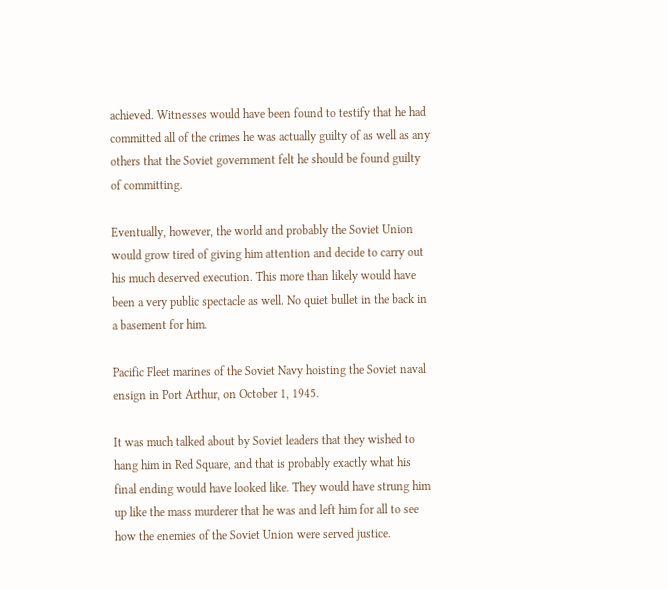achieved. Witnesses would have been found to testify that he had committed all of the crimes he was actually guilty of as well as any others that the Soviet government felt he should be found guilty of committing.

Eventually, however, the world and probably the Soviet Union would grow tired of giving him attention and decide to carry out his much deserved execution. This more than likely would have been a very public spectacle as well. No quiet bullet in the back in a basement for him.

Pacific Fleet marines of the Soviet Navy hoisting the Soviet naval ensign in Port Arthur, on October 1, 1945.

It was much talked about by Soviet leaders that they wished to hang him in Red Square, and that is probably exactly what his final ending would have looked like. They would have strung him up like the mass murderer that he was and left him for all to see how the enemies of the Soviet Union were served justice.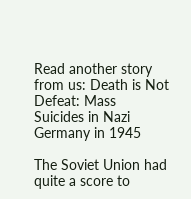Read another story from us: Death is Not Defeat: Mass Suicides in Nazi Germany in 1945

The Soviet Union had quite a score to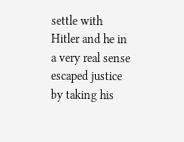settle with Hitler and he in a very real sense escaped justice by taking his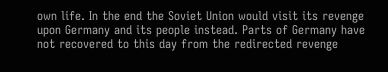own life. In the end the Soviet Union would visit its revenge upon Germany and its people instead. Parts of Germany have not recovered to this day from the redirected revenge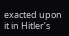exacted upon it in Hitler’s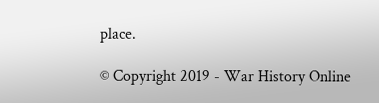place.

© Copyright 2019 - War History Online